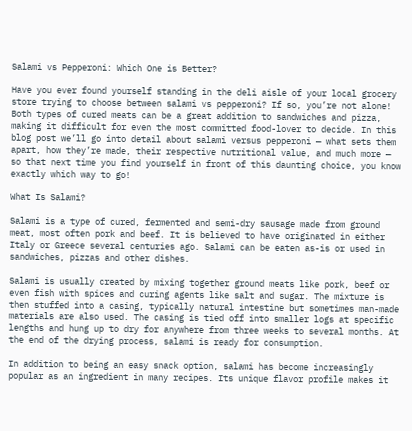Salami vs Pepperoni: Which One is Better?

Have you ever found yourself standing in the deli aisle of your local grocery store trying to choose between salami vs pepperoni? If so, you’re not alone! Both types of cured meats can be a great addition to sandwiches and pizza, making it difficult for even the most committed food-lover to decide. In this blog post we’ll go into detail about salami versus pepperoni — what sets them apart, how they’re made, their respective nutritional value, and much more — so that next time you find yourself in front of this daunting choice, you know exactly which way to go!

What Is Salami?

Salami is a type of cured, fermented and semi-dry sausage made from ground meat, most often pork and beef. It is believed to have originated in either Italy or Greece several centuries ago. Salami can be eaten as-is or used in sandwiches, pizzas and other dishes.

Salami is usually created by mixing together ground meats like pork, beef or even fish with spices and curing agents like salt and sugar. The mixture is then stuffed into a casing, typically natural intestine but sometimes man-made materials are also used. The casing is tied off into smaller logs at specific lengths and hung up to dry for anywhere from three weeks to several months. At the end of the drying process, salami is ready for consumption.

In addition to being an easy snack option, salami has become increasingly popular as an ingredient in many recipes. Its unique flavor profile makes it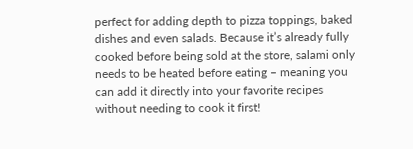perfect for adding depth to pizza toppings, baked dishes and even salads. Because it’s already fully cooked before being sold at the store, salami only needs to be heated before eating – meaning you can add it directly into your favorite recipes without needing to cook it first!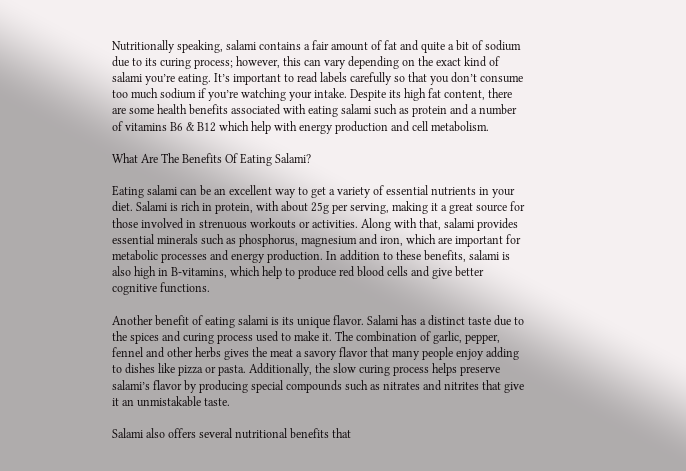Nutritionally speaking, salami contains a fair amount of fat and quite a bit of sodium due to its curing process; however, this can vary depending on the exact kind of salami you’re eating. It’s important to read labels carefully so that you don’t consume too much sodium if you’re watching your intake. Despite its high fat content, there are some health benefits associated with eating salami such as protein and a number of vitamins B6 & B12 which help with energy production and cell metabolism.

What Are The Benefits Of Eating Salami?

Eating salami can be an excellent way to get a variety of essential nutrients in your diet. Salami is rich in protein, with about 25g per serving, making it a great source for those involved in strenuous workouts or activities. Along with that, salami provides essential minerals such as phosphorus, magnesium and iron, which are important for metabolic processes and energy production. In addition to these benefits, salami is also high in B-vitamins, which help to produce red blood cells and give better cognitive functions.

Another benefit of eating salami is its unique flavor. Salami has a distinct taste due to the spices and curing process used to make it. The combination of garlic, pepper, fennel and other herbs gives the meat a savory flavor that many people enjoy adding to dishes like pizza or pasta. Additionally, the slow curing process helps preserve salami’s flavor by producing special compounds such as nitrates and nitrites that give it an unmistakable taste.

Salami also offers several nutritional benefits that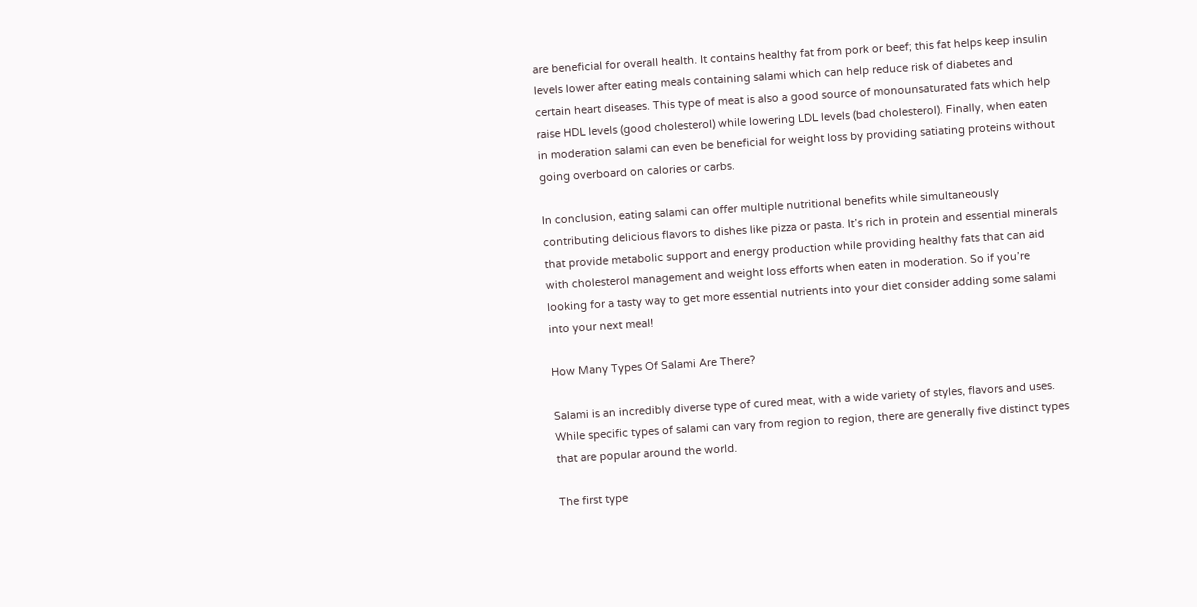are beneficial for overall health. It contains healthy fat from pork or beef; this fat helps keep insulin levels lower after eating meals containing salami which can help reduce risk of diabetes and certain heart diseases. This type of meat is also a good source of monounsaturated fats which help raise HDL levels (good cholesterol) while lowering LDL levels (bad cholesterol). Finally, when eaten in moderation salami can even be beneficial for weight loss by providing satiating proteins without going overboard on calories or carbs.

In conclusion, eating salami can offer multiple nutritional benefits while simultaneously contributing delicious flavors to dishes like pizza or pasta. It’s rich in protein and essential minerals that provide metabolic support and energy production while providing healthy fats that can aid with cholesterol management and weight loss efforts when eaten in moderation. So if you’re looking for a tasty way to get more essential nutrients into your diet consider adding some salami into your next meal!

How Many Types Of Salami Are There?

Salami is an incredibly diverse type of cured meat, with a wide variety of styles, flavors and uses. While specific types of salami can vary from region to region, there are generally five distinct types that are popular around the world.

The first type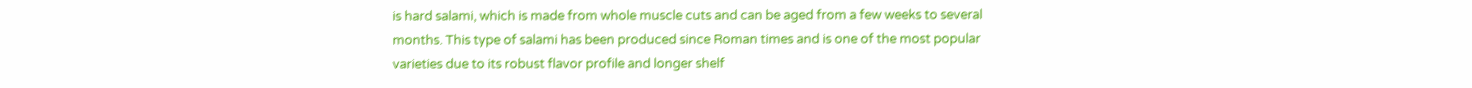is hard salami, which is made from whole muscle cuts and can be aged from a few weeks to several months. This type of salami has been produced since Roman times and is one of the most popular varieties due to its robust flavor profile and longer shelf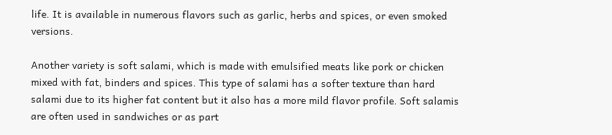life. It is available in numerous flavors such as garlic, herbs and spices, or even smoked versions.

Another variety is soft salami, which is made with emulsified meats like pork or chicken mixed with fat, binders and spices. This type of salami has a softer texture than hard salami due to its higher fat content but it also has a more mild flavor profile. Soft salamis are often used in sandwiches or as part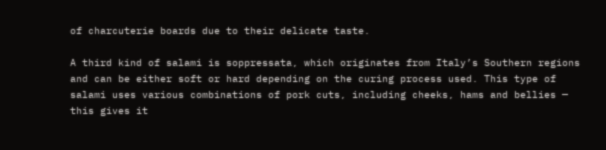of charcuterie boards due to their delicate taste.

A third kind of salami is soppressata, which originates from Italy’s Southern regions and can be either soft or hard depending on the curing process used. This type of salami uses various combinations of pork cuts, including cheeks, hams and bellies — this gives it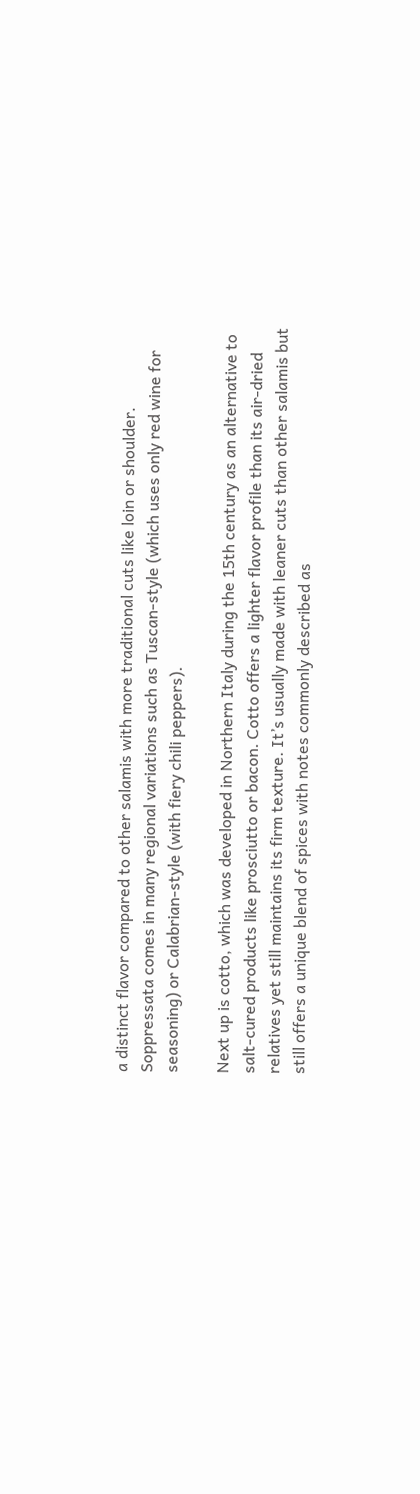a distinct flavor compared to other salamis with more traditional cuts like loin or shoulder. Soppressata comes in many regional variations such as Tuscan-style (which uses only red wine for seasoning) or Calabrian-style (with fiery chili peppers).

Next up is cotto, which was developed in Northern Italy during the 15th century as an alternative to salt-cured products like prosciutto or bacon. Cotto offers a lighter flavor profile than its air-dried relatives yet still maintains its firm texture. It’s usually made with leaner cuts than other salamis but still offers a unique blend of spices with notes commonly described as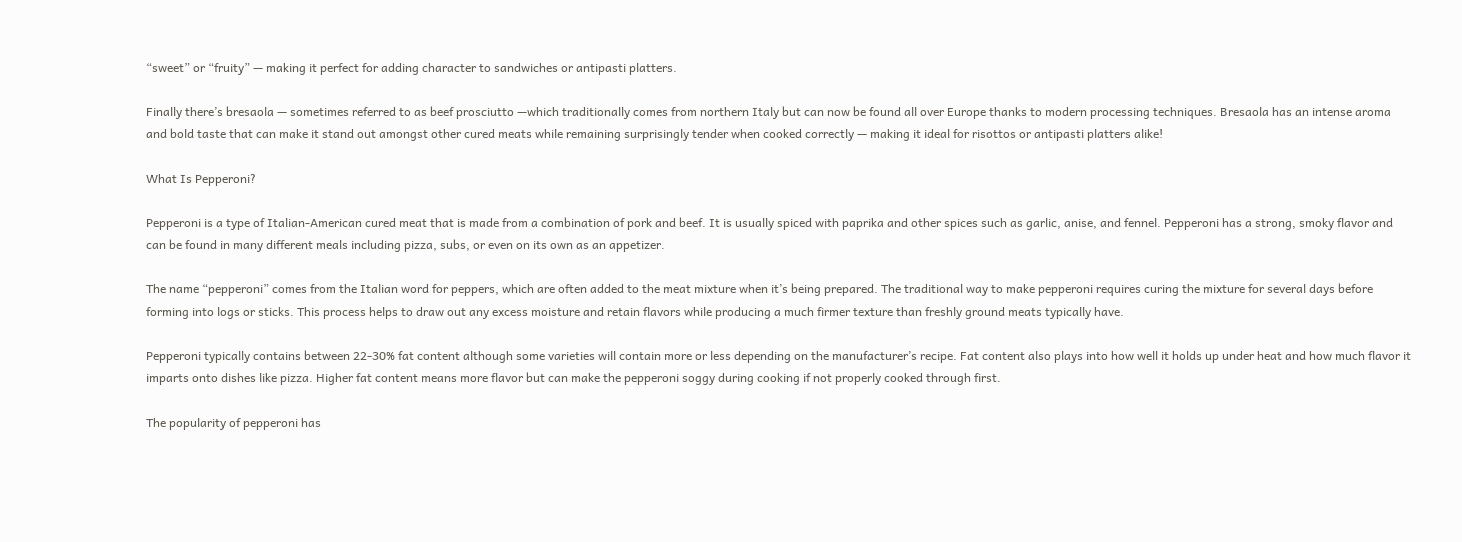“sweet” or “fruity” — making it perfect for adding character to sandwiches or antipasti platters.

Finally there’s bresaola — sometimes referred to as beef prosciutto —which traditionally comes from northern Italy but can now be found all over Europe thanks to modern processing techniques. Bresaola has an intense aroma and bold taste that can make it stand out amongst other cured meats while remaining surprisingly tender when cooked correctly — making it ideal for risottos or antipasti platters alike!

What Is Pepperoni?

Pepperoni is a type of Italian-American cured meat that is made from a combination of pork and beef. It is usually spiced with paprika and other spices such as garlic, anise, and fennel. Pepperoni has a strong, smoky flavor and can be found in many different meals including pizza, subs, or even on its own as an appetizer.

The name “pepperoni” comes from the Italian word for peppers, which are often added to the meat mixture when it’s being prepared. The traditional way to make pepperoni requires curing the mixture for several days before forming into logs or sticks. This process helps to draw out any excess moisture and retain flavors while producing a much firmer texture than freshly ground meats typically have.

Pepperoni typically contains between 22-30% fat content although some varieties will contain more or less depending on the manufacturer’s recipe. Fat content also plays into how well it holds up under heat and how much flavor it imparts onto dishes like pizza. Higher fat content means more flavor but can make the pepperoni soggy during cooking if not properly cooked through first.

The popularity of pepperoni has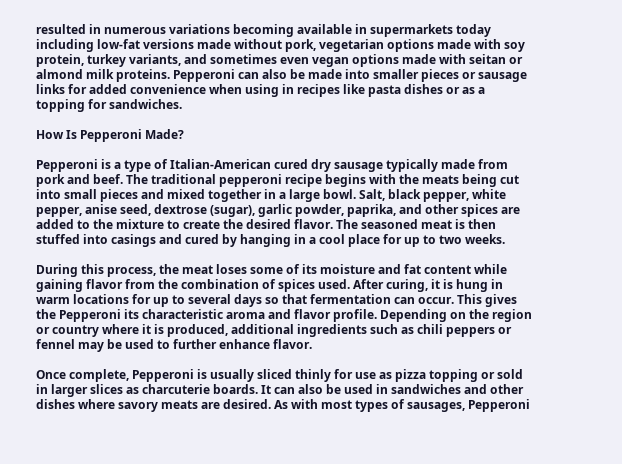resulted in numerous variations becoming available in supermarkets today including low-fat versions made without pork, vegetarian options made with soy protein, turkey variants, and sometimes even vegan options made with seitan or almond milk proteins. Pepperoni can also be made into smaller pieces or sausage links for added convenience when using in recipes like pasta dishes or as a topping for sandwiches.

How Is Pepperoni Made?

Pepperoni is a type of Italian-American cured dry sausage typically made from pork and beef. The traditional pepperoni recipe begins with the meats being cut into small pieces and mixed together in a large bowl. Salt, black pepper, white pepper, anise seed, dextrose (sugar), garlic powder, paprika, and other spices are added to the mixture to create the desired flavor. The seasoned meat is then stuffed into casings and cured by hanging in a cool place for up to two weeks.

During this process, the meat loses some of its moisture and fat content while gaining flavor from the combination of spices used. After curing, it is hung in warm locations for up to several days so that fermentation can occur. This gives the Pepperoni its characteristic aroma and flavor profile. Depending on the region or country where it is produced, additional ingredients such as chili peppers or fennel may be used to further enhance flavor.

Once complete, Pepperoni is usually sliced thinly for use as pizza topping or sold in larger slices as charcuterie boards. It can also be used in sandwiches and other dishes where savory meats are desired. As with most types of sausages, Pepperoni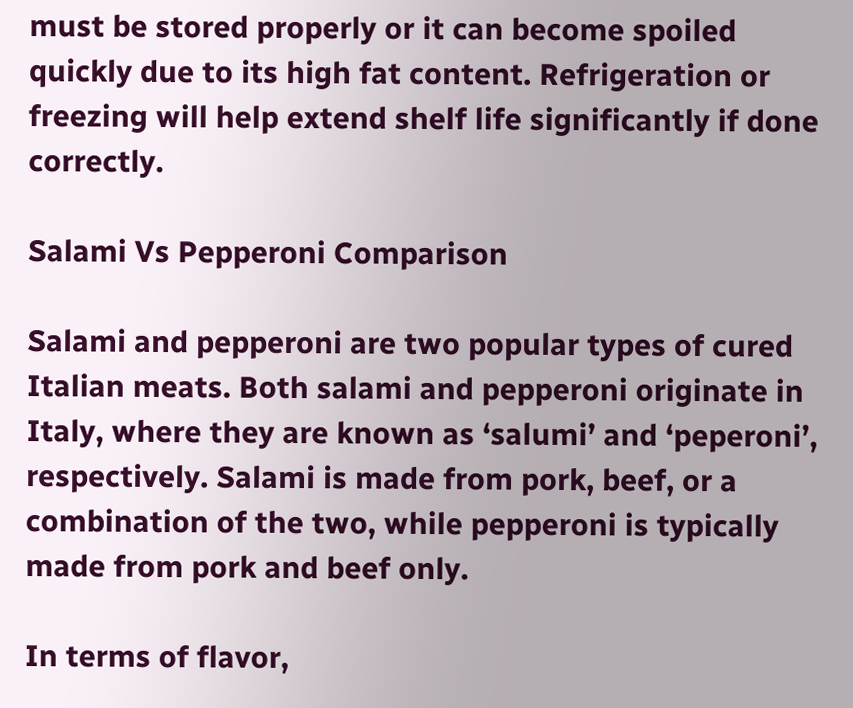must be stored properly or it can become spoiled quickly due to its high fat content. Refrigeration or freezing will help extend shelf life significantly if done correctly.

Salami Vs Pepperoni Comparison

Salami and pepperoni are two popular types of cured Italian meats. Both salami and pepperoni originate in Italy, where they are known as ‘salumi’ and ‘peperoni’, respectively. Salami is made from pork, beef, or a combination of the two, while pepperoni is typically made from pork and beef only.

In terms of flavor,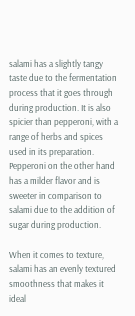salami has a slightly tangy taste due to the fermentation process that it goes through during production. It is also spicier than pepperoni, with a range of herbs and spices used in its preparation. Pepperoni on the other hand has a milder flavor and is sweeter in comparison to salami due to the addition of sugar during production.

When it comes to texture, salami has an evenly textured smoothness that makes it ideal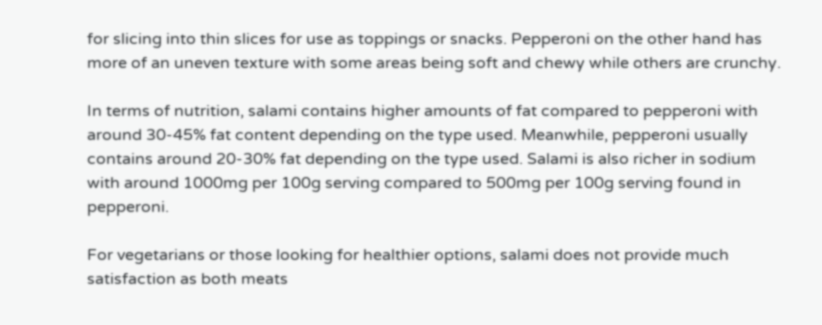for slicing into thin slices for use as toppings or snacks. Pepperoni on the other hand has more of an uneven texture with some areas being soft and chewy while others are crunchy.

In terms of nutrition, salami contains higher amounts of fat compared to pepperoni with around 30-45% fat content depending on the type used. Meanwhile, pepperoni usually contains around 20-30% fat depending on the type used. Salami is also richer in sodium with around 1000mg per 100g serving compared to 500mg per 100g serving found in pepperoni.

For vegetarians or those looking for healthier options, salami does not provide much satisfaction as both meats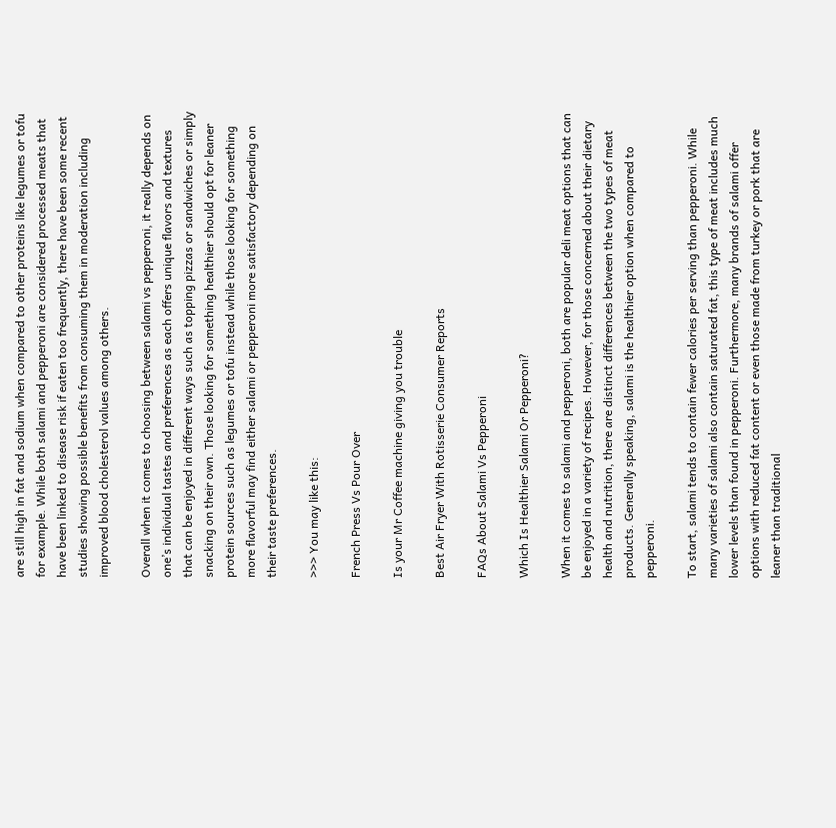are still high in fat and sodium when compared to other proteins like legumes or tofu for example. While both salami and pepperoni are considered processed meats that have been linked to disease risk if eaten too frequently, there have been some recent studies showing possible benefits from consuming them in moderation including improved blood cholesterol values among others.

Overall when it comes to choosing between salami vs pepperoni, it really depends on one’s individual tastes and preferences as each offers unique flavors and textures that can be enjoyed in different ways such as topping pizzas or sandwiches or simply snacking on their own. Those looking for something healthier should opt for leaner protein sources such as legumes or tofu instead while those looking for something more flavorful may find either salami or pepperoni more satisfactory depending on their taste preferences.

>>> You may like this:

French Press Vs Pour Over

Is your Mr Coffee machine giving you trouble

Best Air Fryer With Rotisserie Consumer Reports

FAQs About Salami Vs Pepperoni

Which Is Healthier Salami Or Pepperoni?

When it comes to salami and pepperoni, both are popular deli meat options that can be enjoyed in a variety of recipes. However, for those concerned about their dietary health and nutrition, there are distinct differences between the two types of meat products. Generally speaking, salami is the healthier option when compared to pepperoni.

To start, salami tends to contain fewer calories per serving than pepperoni. While many varieties of salami also contain saturated fat, this type of meat includes much lower levels than found in pepperoni. Furthermore, many brands of salami offer options with reduced fat content or even those made from turkey or pork that are leaner than traditional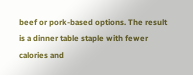beef or pork-based options. The result is a dinner table staple with fewer calories and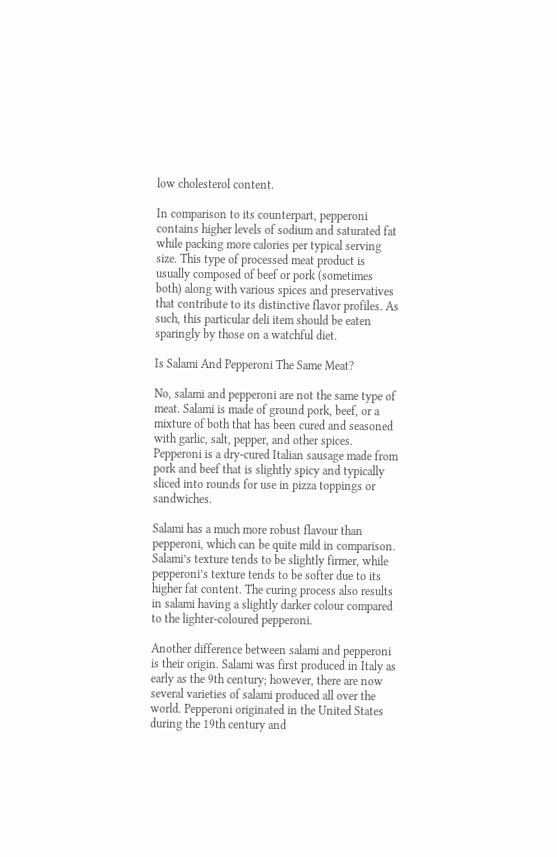low cholesterol content.

In comparison to its counterpart, pepperoni contains higher levels of sodium and saturated fat while packing more calories per typical serving size. This type of processed meat product is usually composed of beef or pork (sometimes both) along with various spices and preservatives that contribute to its distinctive flavor profiles. As such, this particular deli item should be eaten sparingly by those on a watchful diet.

Is Salami And Pepperoni The Same Meat?

No, salami and pepperoni are not the same type of meat. Salami is made of ground pork, beef, or a mixture of both that has been cured and seasoned with garlic, salt, pepper, and other spices. Pepperoni is a dry-cured Italian sausage made from pork and beef that is slightly spicy and typically sliced into rounds for use in pizza toppings or sandwiches.

Salami has a much more robust flavour than pepperoni, which can be quite mild in comparison. Salami’s texture tends to be slightly firmer, while pepperoni’s texture tends to be softer due to its higher fat content. The curing process also results in salami having a slightly darker colour compared to the lighter-coloured pepperoni.

Another difference between salami and pepperoni is their origin. Salami was first produced in Italy as early as the 9th century; however, there are now several varieties of salami produced all over the world. Pepperoni originated in the United States during the 19th century and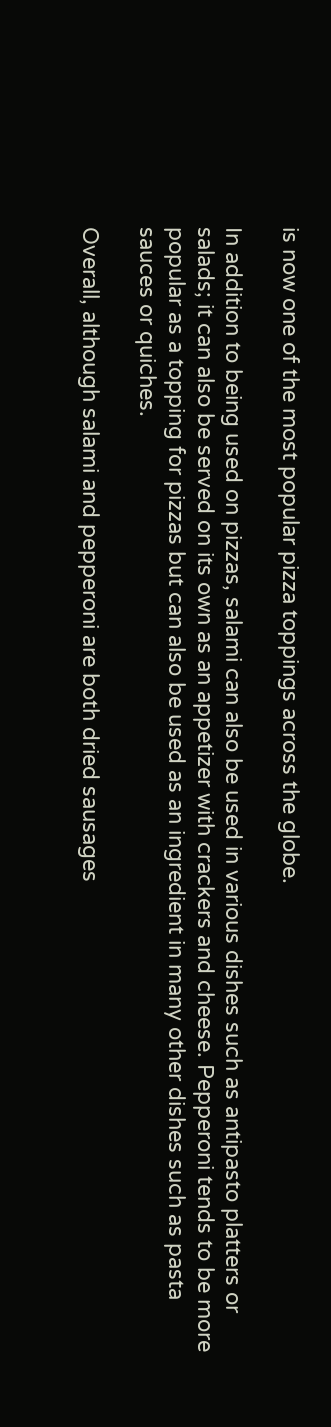is now one of the most popular pizza toppings across the globe.

In addition to being used on pizzas, salami can also be used in various dishes such as antipasto platters or salads; it can also be served on its own as an appetizer with crackers and cheese. Pepperoni tends to be more popular as a topping for pizzas but can also be used as an ingredient in many other dishes such as pasta sauces or quiches.

Overall, although salami and pepperoni are both dried sausages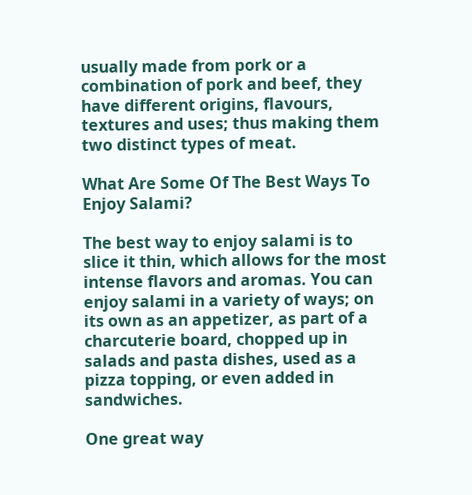usually made from pork or a combination of pork and beef, they have different origins, flavours, textures and uses; thus making them two distinct types of meat.

What Are Some Of The Best Ways To Enjoy Salami?

The best way to enjoy salami is to slice it thin, which allows for the most intense flavors and aromas. You can enjoy salami in a variety of ways; on its own as an appetizer, as part of a charcuterie board, chopped up in salads and pasta dishes, used as a pizza topping, or even added in sandwiches.

One great way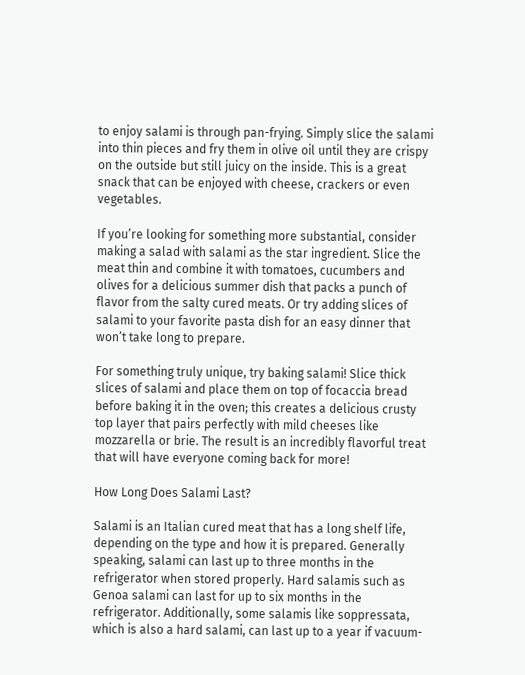to enjoy salami is through pan-frying. Simply slice the salami into thin pieces and fry them in olive oil until they are crispy on the outside but still juicy on the inside. This is a great snack that can be enjoyed with cheese, crackers or even vegetables.

If you’re looking for something more substantial, consider making a salad with salami as the star ingredient. Slice the meat thin and combine it with tomatoes, cucumbers and olives for a delicious summer dish that packs a punch of flavor from the salty cured meats. Or try adding slices of salami to your favorite pasta dish for an easy dinner that won’t take long to prepare.

For something truly unique, try baking salami! Slice thick slices of salami and place them on top of focaccia bread before baking it in the oven; this creates a delicious crusty top layer that pairs perfectly with mild cheeses like mozzarella or brie. The result is an incredibly flavorful treat that will have everyone coming back for more!

How Long Does Salami Last?

Salami is an Italian cured meat that has a long shelf life, depending on the type and how it is prepared. Generally speaking, salami can last up to three months in the refrigerator when stored properly. Hard salamis such as Genoa salami can last for up to six months in the refrigerator. Additionally, some salamis like soppressata, which is also a hard salami, can last up to a year if vacuum-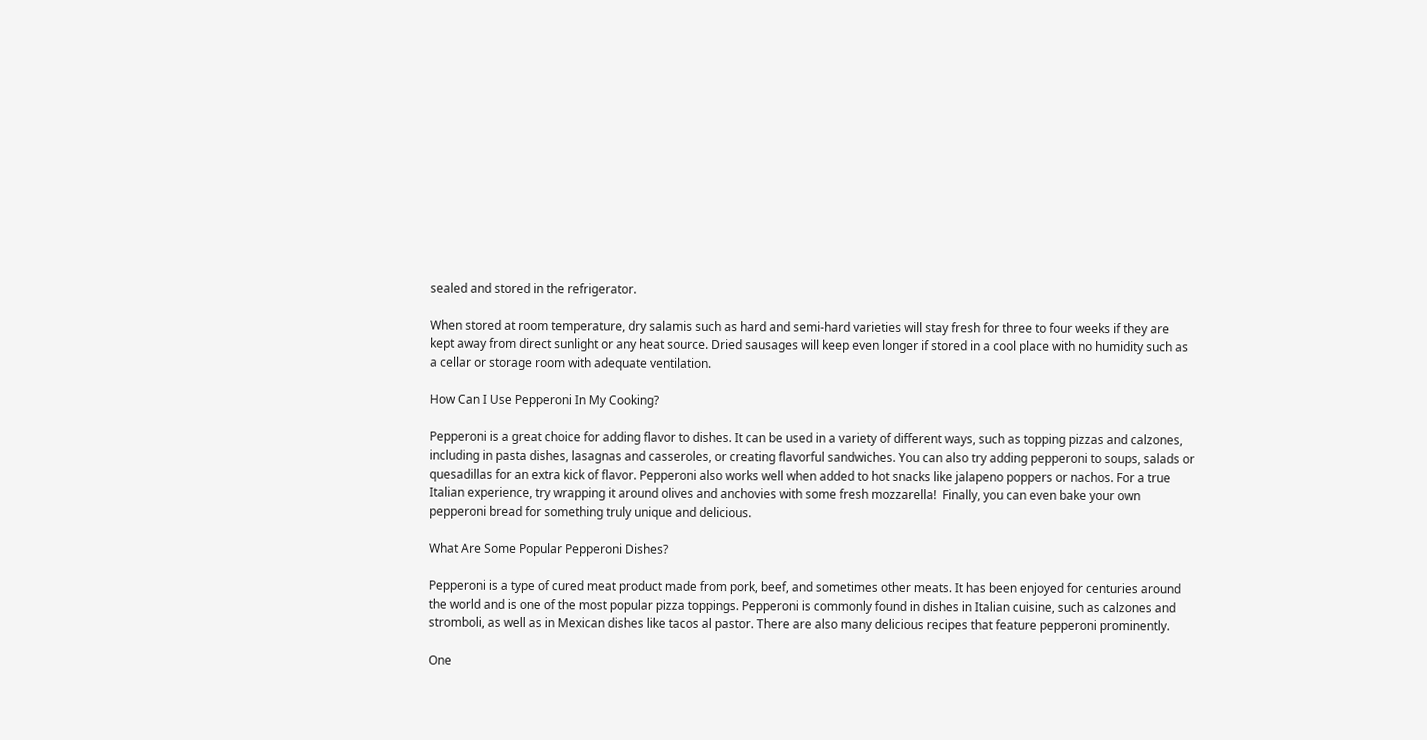sealed and stored in the refrigerator.

When stored at room temperature, dry salamis such as hard and semi-hard varieties will stay fresh for three to four weeks if they are kept away from direct sunlight or any heat source. Dried sausages will keep even longer if stored in a cool place with no humidity such as a cellar or storage room with adequate ventilation.

How Can I Use Pepperoni In My Cooking?

Pepperoni is a great choice for adding flavor to dishes. It can be used in a variety of different ways, such as topping pizzas and calzones, including in pasta dishes, lasagnas and casseroles, or creating flavorful sandwiches. You can also try adding pepperoni to soups, salads or quesadillas for an extra kick of flavor. Pepperoni also works well when added to hot snacks like jalapeno poppers or nachos. For a true Italian experience, try wrapping it around olives and anchovies with some fresh mozzarella!  Finally, you can even bake your own pepperoni bread for something truly unique and delicious.

What Are Some Popular Pepperoni Dishes?

Pepperoni is a type of cured meat product made from pork, beef, and sometimes other meats. It has been enjoyed for centuries around the world and is one of the most popular pizza toppings. Pepperoni is commonly found in dishes in Italian cuisine, such as calzones and stromboli, as well as in Mexican dishes like tacos al pastor. There are also many delicious recipes that feature pepperoni prominently.

One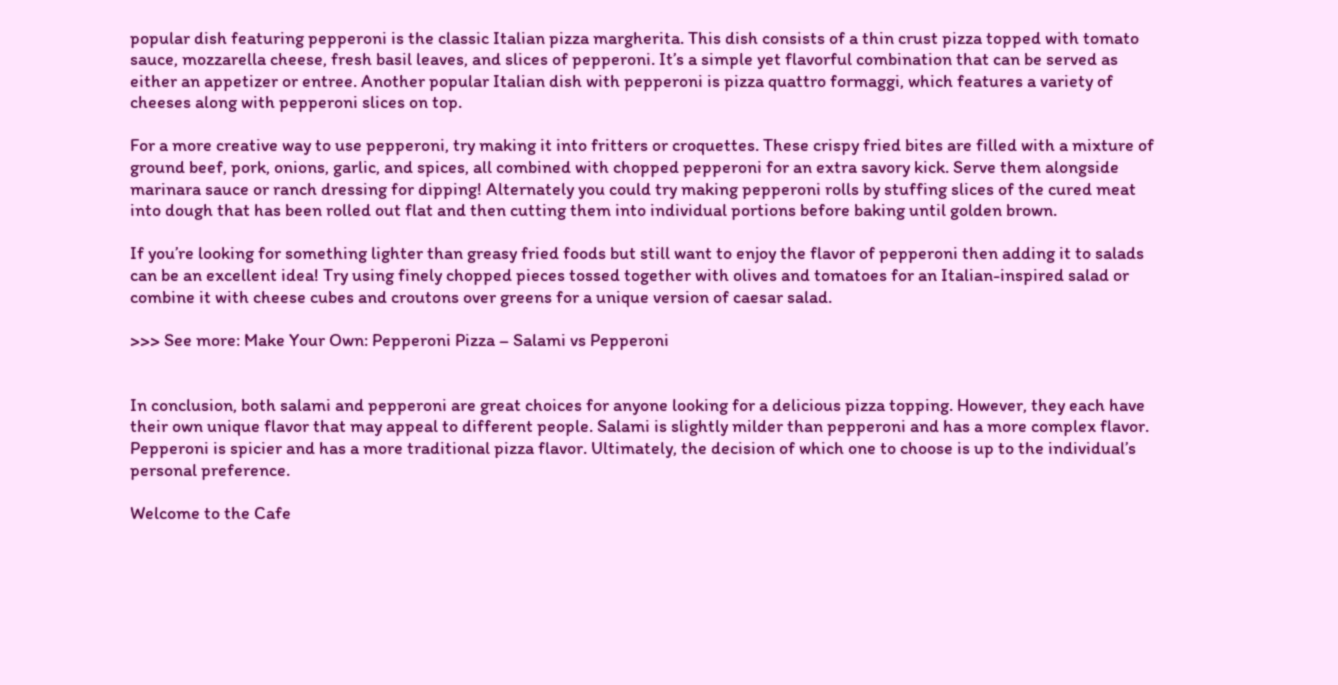popular dish featuring pepperoni is the classic Italian pizza margherita. This dish consists of a thin crust pizza topped with tomato sauce, mozzarella cheese, fresh basil leaves, and slices of pepperoni. It’s a simple yet flavorful combination that can be served as either an appetizer or entree. Another popular Italian dish with pepperoni is pizza quattro formaggi, which features a variety of cheeses along with pepperoni slices on top.

For a more creative way to use pepperoni, try making it into fritters or croquettes. These crispy fried bites are filled with a mixture of ground beef, pork, onions, garlic, and spices, all combined with chopped pepperoni for an extra savory kick. Serve them alongside marinara sauce or ranch dressing for dipping! Alternately you could try making pepperoni rolls by stuffing slices of the cured meat into dough that has been rolled out flat and then cutting them into individual portions before baking until golden brown.

If you’re looking for something lighter than greasy fried foods but still want to enjoy the flavor of pepperoni then adding it to salads can be an excellent idea! Try using finely chopped pieces tossed together with olives and tomatoes for an Italian-inspired salad or combine it with cheese cubes and croutons over greens for a unique version of caesar salad.

>>> See more: Make Your Own: Pepperoni Pizza – Salami vs Pepperoni


In conclusion, both salami and pepperoni are great choices for anyone looking for a delicious pizza topping. However, they each have their own unique flavor that may appeal to different people. Salami is slightly milder than pepperoni and has a more complex flavor. Pepperoni is spicier and has a more traditional pizza flavor. Ultimately, the decision of which one to choose is up to the individual’s personal preference.

Welcome to the Cafe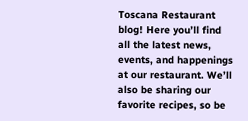Toscana Restaurant blog! Here you’ll find all the latest news, events, and happenings at our restaurant. We’ll also be sharing our favorite recipes, so be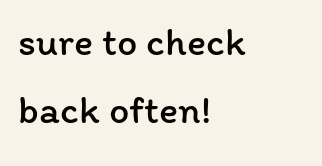sure to check back often!